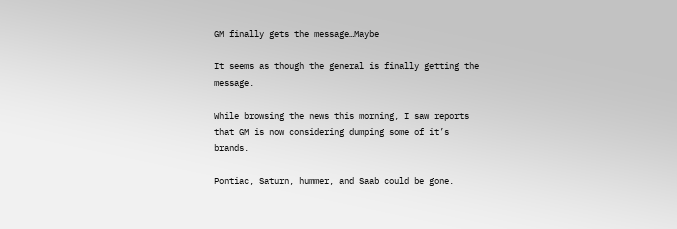GM finally gets the message…Maybe

It seems as though the general is finally getting the message.

While browsing the news this morning, I saw reports that GM is now considering dumping some of it’s brands.

Pontiac, Saturn, hummer, and Saab could be gone.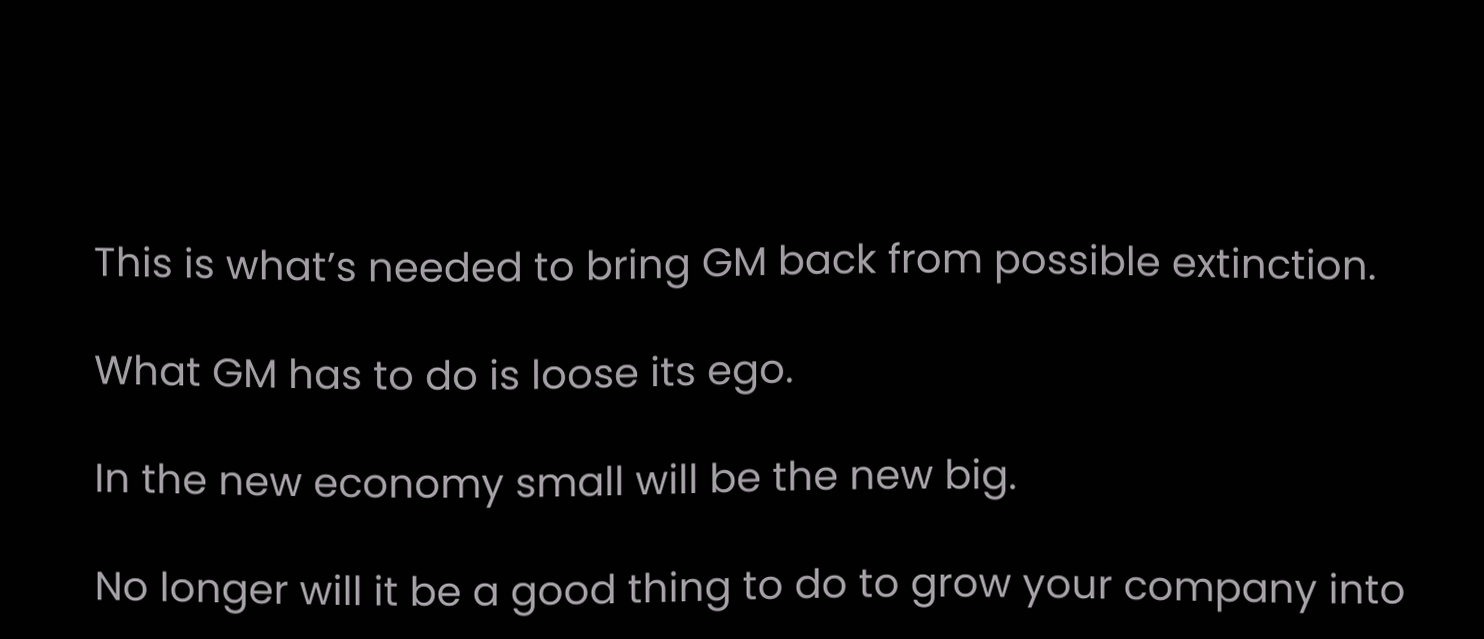This is what’s needed to bring GM back from possible extinction.

What GM has to do is loose its ego.

In the new economy small will be the new big.

No longer will it be a good thing to do to grow your company into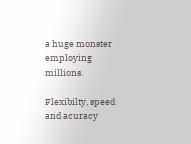a huge monster employing millions.

Flexibilty, speed and acuracy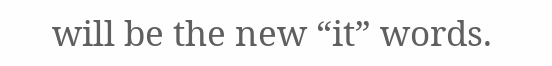will be the new “it” words.